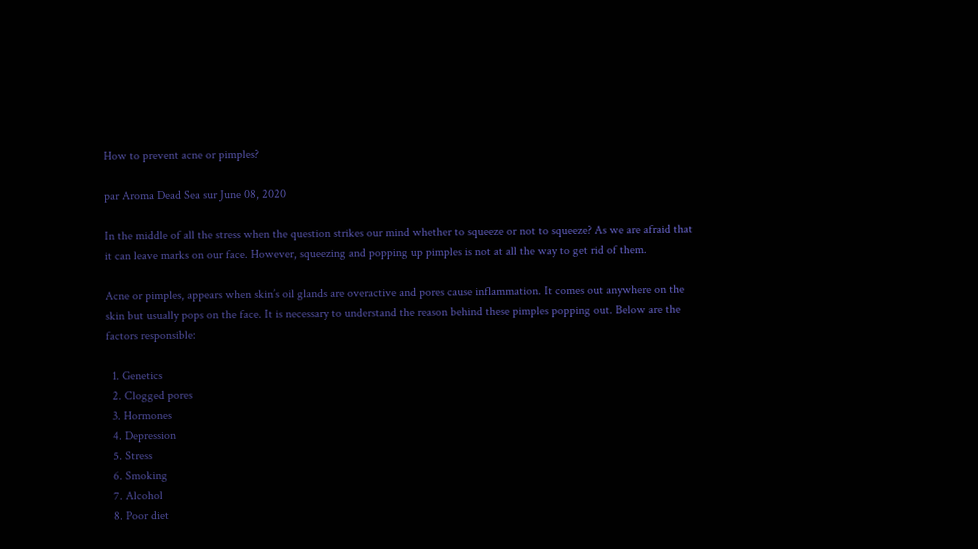How to prevent acne or pimples?

par Aroma Dead Sea sur June 08, 2020

In the middle of all the stress when the question strikes our mind whether to squeeze or not to squeeze? As we are afraid that it can leave marks on our face. However, squeezing and popping up pimples is not at all the way to get rid of them.

Acne or pimples, appears when skin’s oil glands are overactive and pores cause inflammation. It comes out anywhere on the skin but usually pops on the face. It is necessary to understand the reason behind these pimples popping out. Below are the factors responsible:

  1. Genetics
  2. Clogged pores
  3. Hormones
  4. Depression
  5. Stress
  6. Smoking
  7. Alcohol
  8. Poor diet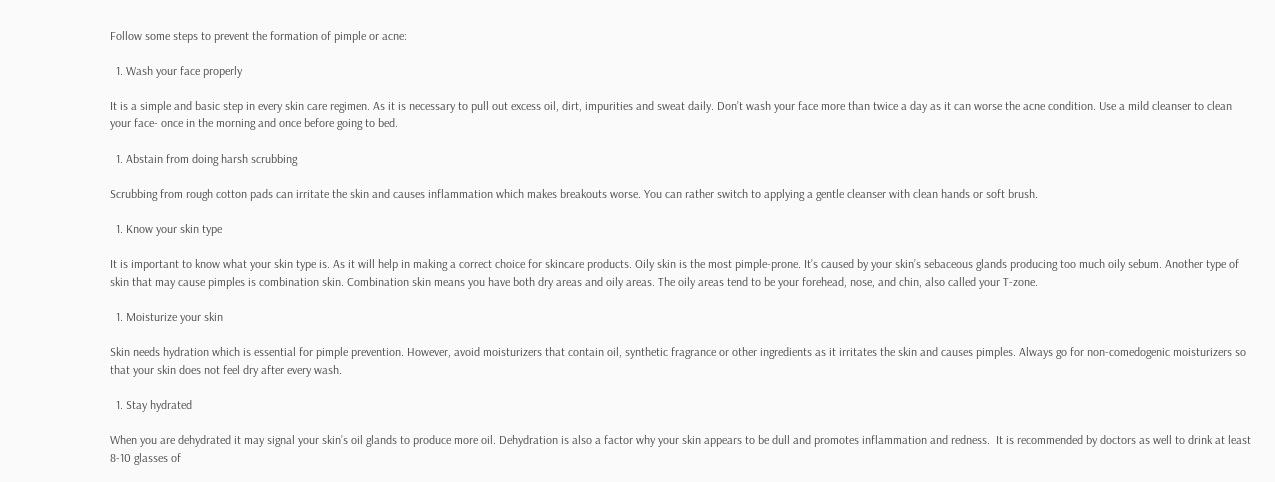Follow some steps to prevent the formation of pimple or acne:

  1. Wash your face properly

It is a simple and basic step in every skin care regimen. As it is necessary to pull out excess oil, dirt, impurities and sweat daily. Don’t wash your face more than twice a day as it can worse the acne condition. Use a mild cleanser to clean your face- once in the morning and once before going to bed.

  1. Abstain from doing harsh scrubbing

Scrubbing from rough cotton pads can irritate the skin and causes inflammation which makes breakouts worse. You can rather switch to applying a gentle cleanser with clean hands or soft brush.

  1. Know your skin type

It is important to know what your skin type is. As it will help in making a correct choice for skincare products. Oily skin is the most pimple-prone. It’s caused by your skin’s sebaceous glands producing too much oily sebum. Another type of skin that may cause pimples is combination skin. Combination skin means you have both dry areas and oily areas. The oily areas tend to be your forehead, nose, and chin, also called your T-zone.

  1. Moisturize your skin

Skin needs hydration which is essential for pimple prevention. However, avoid moisturizers that contain oil, synthetic fragrance or other ingredients as it irritates the skin and causes pimples. Always go for non-comedogenic moisturizers so that your skin does not feel dry after every wash.

  1. Stay hydrated

When you are dehydrated it may signal your skin’s oil glands to produce more oil. Dehydration is also a factor why your skin appears to be dull and promotes inflammation and redness.  It is recommended by doctors as well to drink at least 8-10 glasses of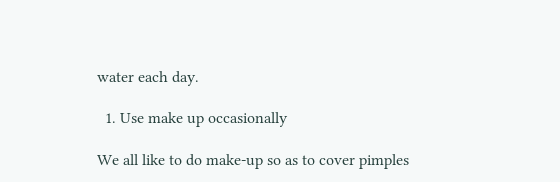water each day.

  1. Use make up occasionally

We all like to do make-up so as to cover pimples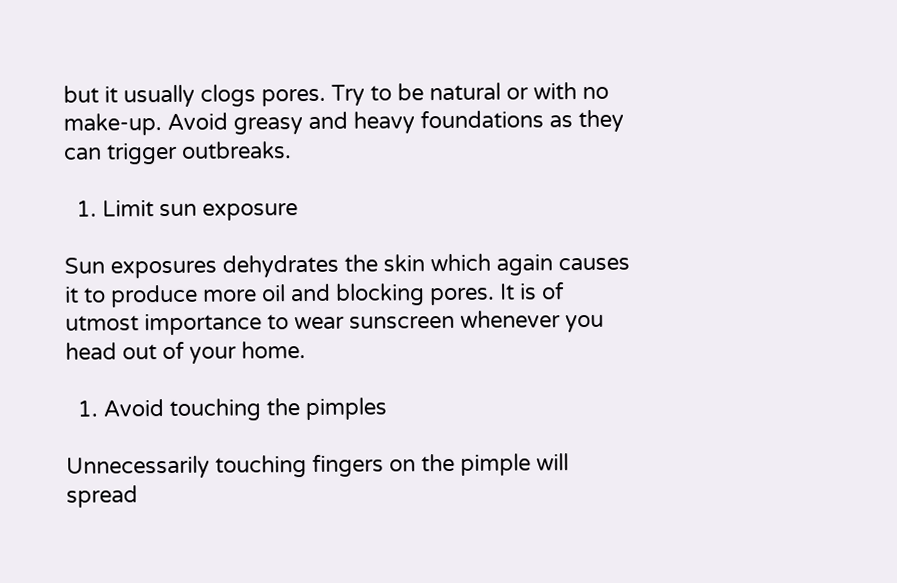but it usually clogs pores. Try to be natural or with no make-up. Avoid greasy and heavy foundations as they can trigger outbreaks.

  1. Limit sun exposure

Sun exposures dehydrates the skin which again causes it to produce more oil and blocking pores. It is of utmost importance to wear sunscreen whenever you head out of your home.

  1. Avoid touching the pimples

Unnecessarily touching fingers on the pimple will spread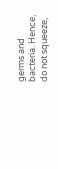germs and bacteria. Hence, do not squeeze,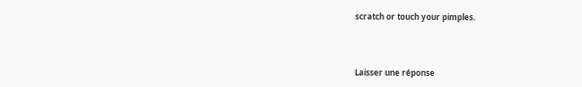scratch or touch your pimples.



Laisser une réponse